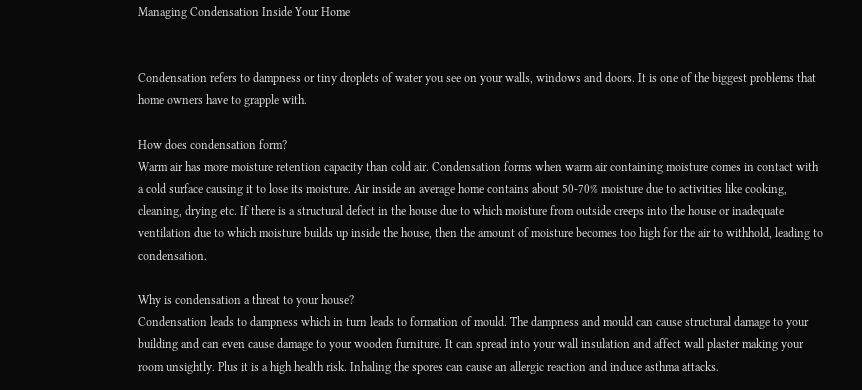Managing Condensation Inside Your Home


Condensation refers to dampness or tiny droplets of water you see on your walls, windows and doors. It is one of the biggest problems that home owners have to grapple with.

How does condensation form?
Warm air has more moisture retention capacity than cold air. Condensation forms when warm air containing moisture comes in contact with a cold surface causing it to lose its moisture. Air inside an average home contains about 50-70% moisture due to activities like cooking, cleaning, drying etc. If there is a structural defect in the house due to which moisture from outside creeps into the house or inadequate ventilation due to which moisture builds up inside the house, then the amount of moisture becomes too high for the air to withhold, leading to condensation.

Why is condensation a threat to your house?
Condensation leads to dampness which in turn leads to formation of mould. The dampness and mould can cause structural damage to your building and can even cause damage to your wooden furniture. It can spread into your wall insulation and affect wall plaster making your room unsightly. Plus it is a high health risk. Inhaling the spores can cause an allergic reaction and induce asthma attacks.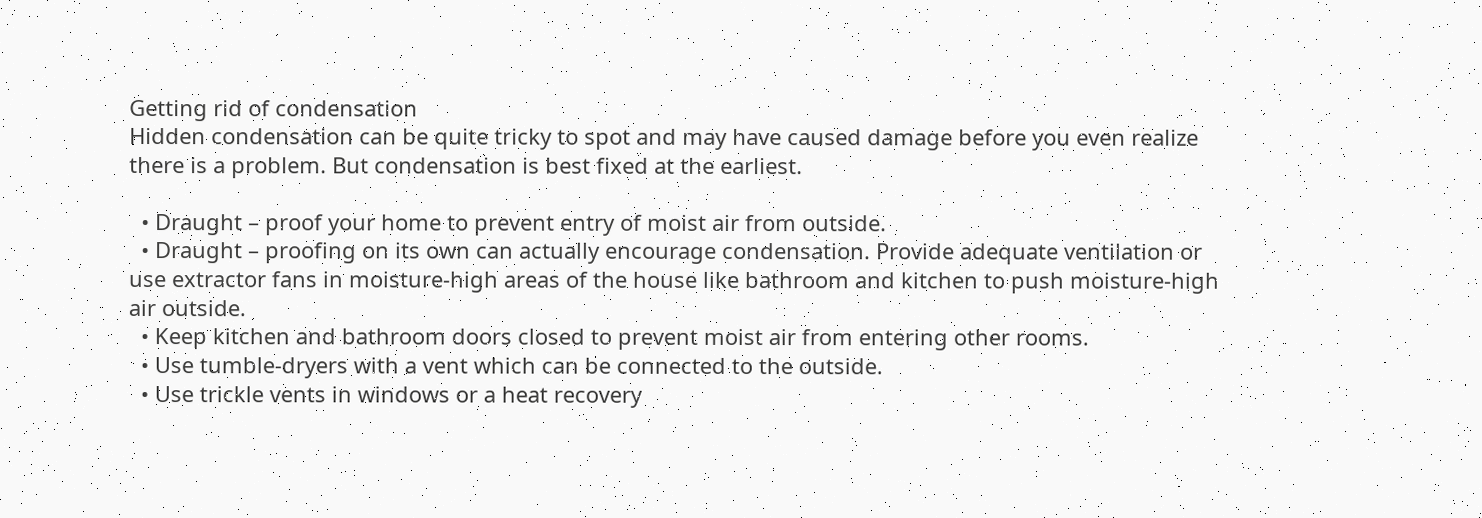Getting rid of condensation
Hidden condensation can be quite tricky to spot and may have caused damage before you even realize there is a problem. But condensation is best fixed at the earliest.

  • Draught – proof your home to prevent entry of moist air from outside.
  • Draught – proofing on its own can actually encourage condensation. Provide adequate ventilation or use extractor fans in moisture-high areas of the house like bathroom and kitchen to push moisture-high air outside.
  • Keep kitchen and bathroom doors closed to prevent moist air from entering other rooms.
  • Use tumble-dryers with a vent which can be connected to the outside.
  • Use trickle vents in windows or a heat recovery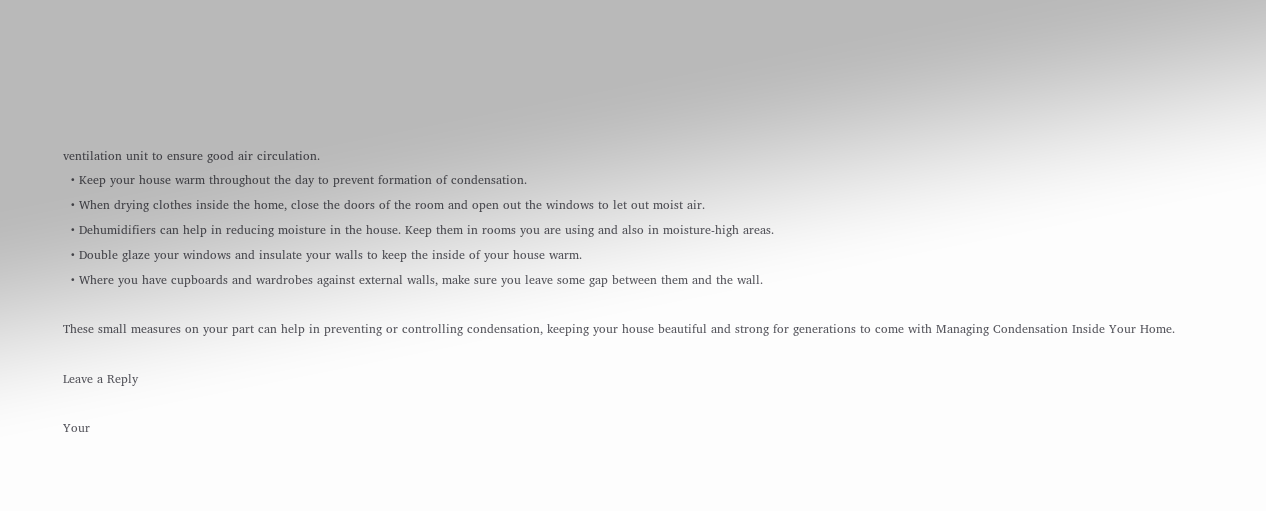ventilation unit to ensure good air circulation.
  • Keep your house warm throughout the day to prevent formation of condensation.
  • When drying clothes inside the home, close the doors of the room and open out the windows to let out moist air.
  • Dehumidifiers can help in reducing moisture in the house. Keep them in rooms you are using and also in moisture-high areas.
  • Double glaze your windows and insulate your walls to keep the inside of your house warm.
  • Where you have cupboards and wardrobes against external walls, make sure you leave some gap between them and the wall.

These small measures on your part can help in preventing or controlling condensation, keeping your house beautiful and strong for generations to come with Managing Condensation Inside Your Home.

Leave a Reply

Your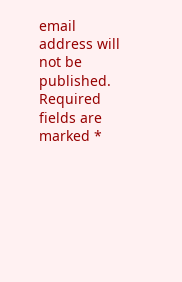email address will not be published. Required fields are marked *